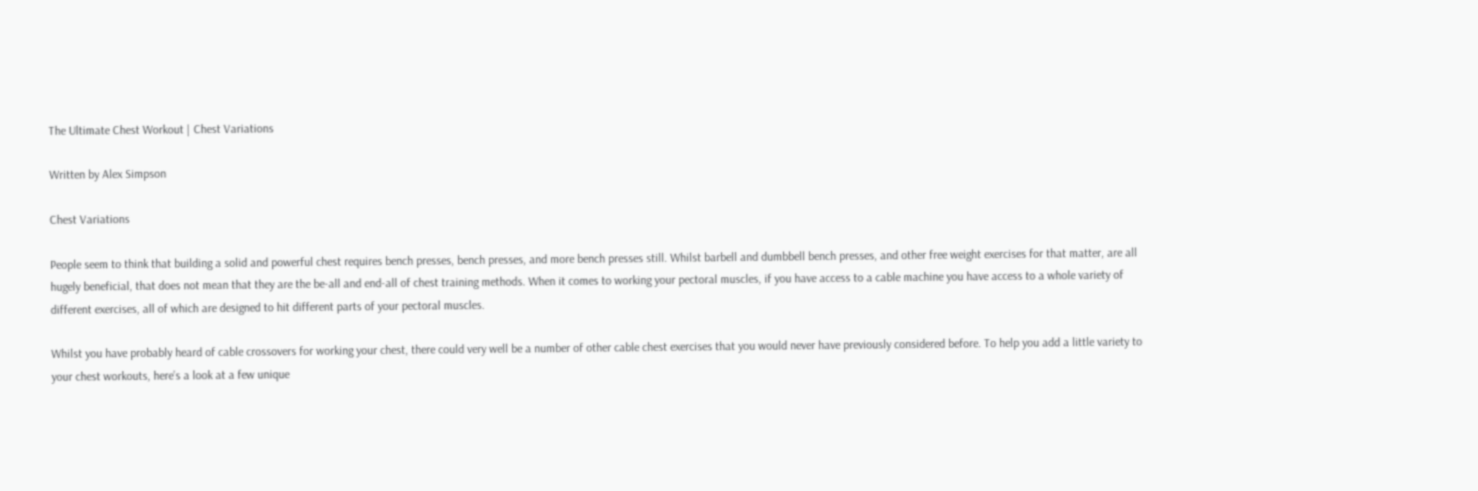The Ultimate Chest Workout | Chest Variations

Written by Alex Simpson

Chest Variations

People seem to think that building a solid and powerful chest requires bench presses, bench presses, and more bench presses still. Whilst barbell and dumbbell bench presses, and other free weight exercises for that matter, are all hugely beneficial, that does not mean that they are the be-all and end-all of chest training methods. When it comes to working your pectoral muscles, if you have access to a cable machine you have access to a whole variety of different exercises, all of which are designed to hit different parts of your pectoral muscles.

Whilst you have probably heard of cable crossovers for working your chest, there could very well be a number of other cable chest exercises that you would never have previously considered before. To help you add a little variety to your chest workouts, here’s a look at a few unique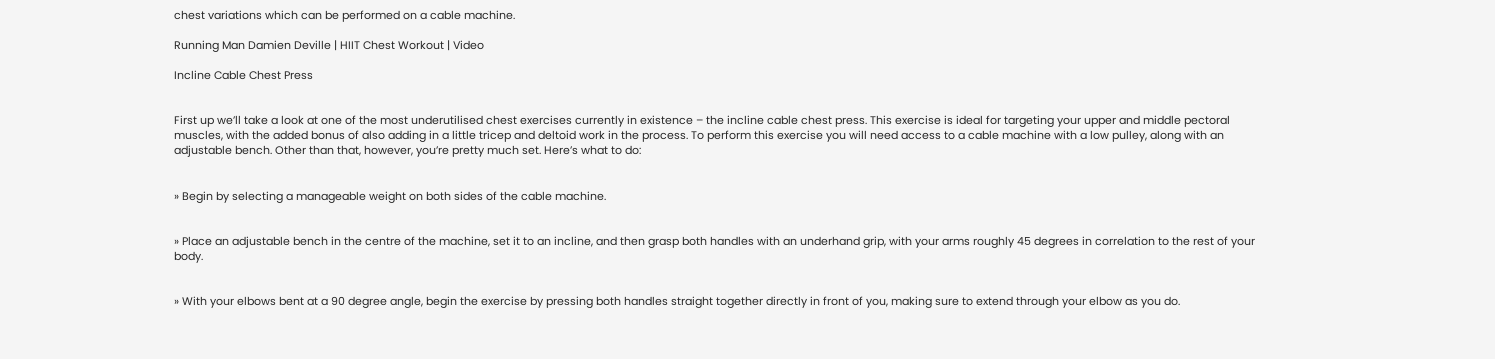chest variations which can be performed on a cable machine.

Running Man Damien Deville | HIIT Chest Workout | Video

Incline Cable Chest Press


First up we’ll take a look at one of the most underutilised chest exercises currently in existence – the incline cable chest press. This exercise is ideal for targeting your upper and middle pectoral muscles, with the added bonus of also adding in a little tricep and deltoid work in the process. To perform this exercise you will need access to a cable machine with a low pulley, along with an adjustable bench. Other than that, however, you’re pretty much set. Here’s what to do:


» Begin by selecting a manageable weight on both sides of the cable machine.


» Place an adjustable bench in the centre of the machine, set it to an incline, and then grasp both handles with an underhand grip, with your arms roughly 45 degrees in correlation to the rest of your body.


» With your elbows bent at a 90 degree angle, begin the exercise by pressing both handles straight together directly in front of you, making sure to extend through your elbow as you do.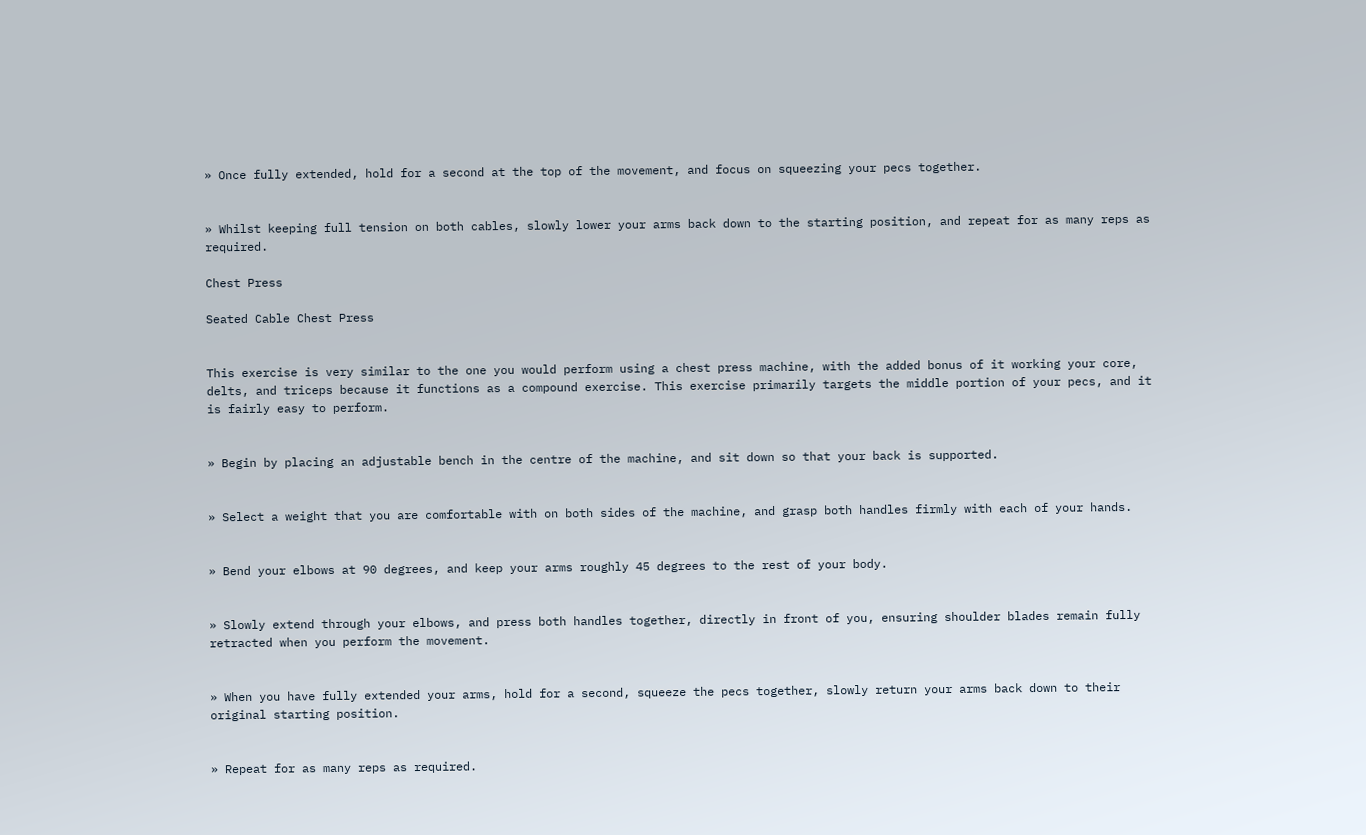» Once fully extended, hold for a second at the top of the movement, and focus on squeezing your pecs together.


» Whilst keeping full tension on both cables, slowly lower your arms back down to the starting position, and repeat for as many reps as required.

Chest Press

Seated Cable Chest Press


This exercise is very similar to the one you would perform using a chest press machine, with the added bonus of it working your core, delts, and triceps because it functions as a compound exercise. This exercise primarily targets the middle portion of your pecs, and it is fairly easy to perform.


» Begin by placing an adjustable bench in the centre of the machine, and sit down so that your back is supported.


» Select a weight that you are comfortable with on both sides of the machine, and grasp both handles firmly with each of your hands.


» Bend your elbows at 90 degrees, and keep your arms roughly 45 degrees to the rest of your body.


» Slowly extend through your elbows, and press both handles together, directly in front of you, ensuring shoulder blades remain fully retracted when you perform the movement.


» When you have fully extended your arms, hold for a second, squeeze the pecs together, slowly return your arms back down to their original starting position.


» Repeat for as many reps as required.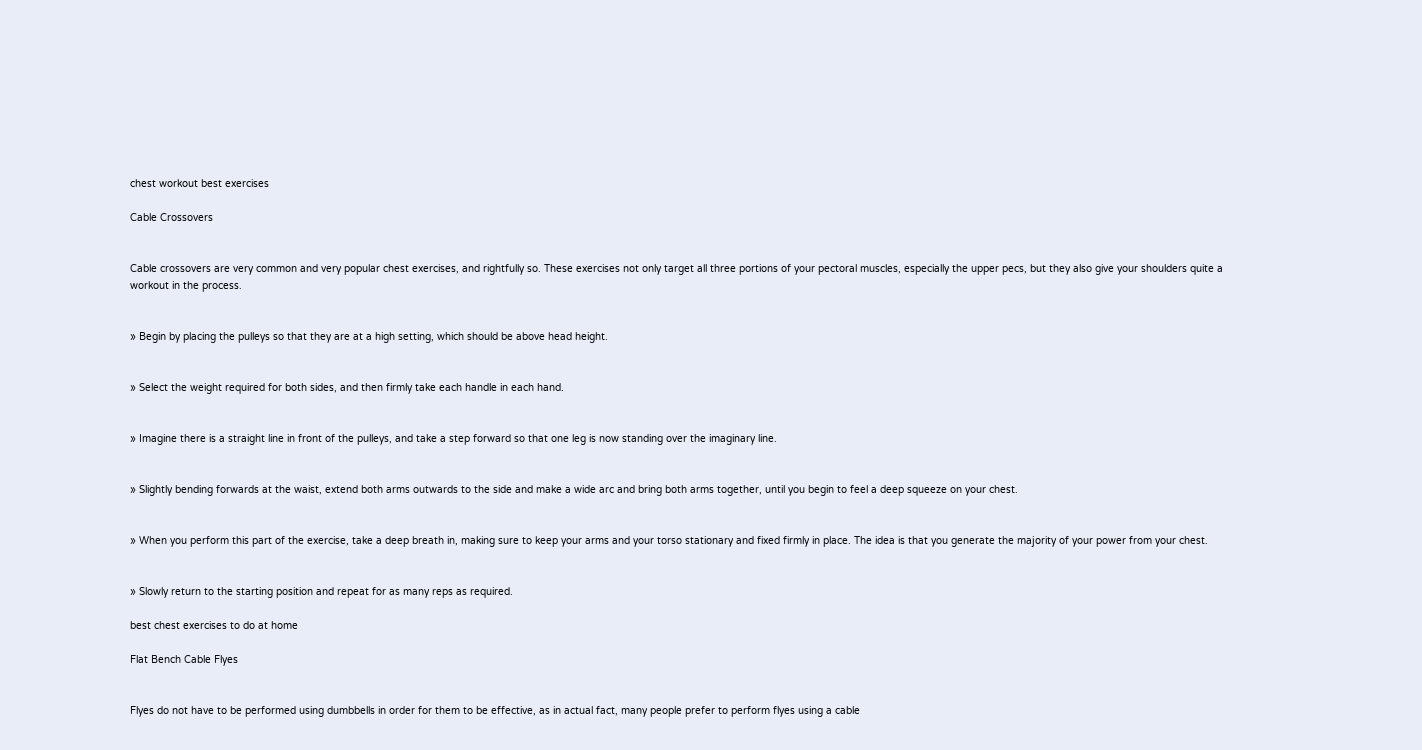chest workout best exercises

Cable Crossovers


Cable crossovers are very common and very popular chest exercises, and rightfully so. These exercises not only target all three portions of your pectoral muscles, especially the upper pecs, but they also give your shoulders quite a workout in the process.


» Begin by placing the pulleys so that they are at a high setting, which should be above head height.


» Select the weight required for both sides, and then firmly take each handle in each hand.


» Imagine there is a straight line in front of the pulleys, and take a step forward so that one leg is now standing over the imaginary line.


» Slightly bending forwards at the waist, extend both arms outwards to the side and make a wide arc and bring both arms together, until you begin to feel a deep squeeze on your chest.


» When you perform this part of the exercise, take a deep breath in, making sure to keep your arms and your torso stationary and fixed firmly in place. The idea is that you generate the majority of your power from your chest.


» Slowly return to the starting position and repeat for as many reps as required.

best chest exercises to do at home

Flat Bench Cable Flyes


Flyes do not have to be performed using dumbbells in order for them to be effective, as in actual fact, many people prefer to perform flyes using a cable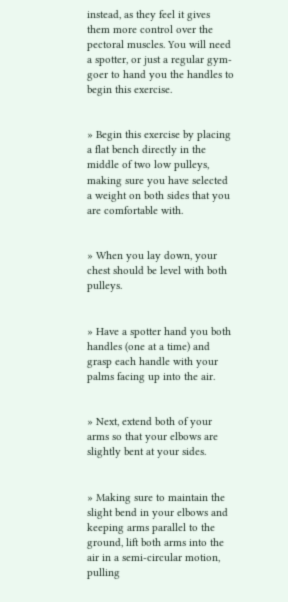instead, as they feel it gives them more control over the pectoral muscles. You will need a spotter, or just a regular gym-goer to hand you the handles to begin this exercise.


» Begin this exercise by placing a flat bench directly in the middle of two low pulleys, making sure you have selected a weight on both sides that you are comfortable with.


» When you lay down, your chest should be level with both pulleys.


» Have a spotter hand you both handles (one at a time) and grasp each handle with your palms facing up into the air.


» Next, extend both of your arms so that your elbows are slightly bent at your sides.


» Making sure to maintain the slight bend in your elbows and keeping arms parallel to the ground, lift both arms into the air in a semi-circular motion, pulling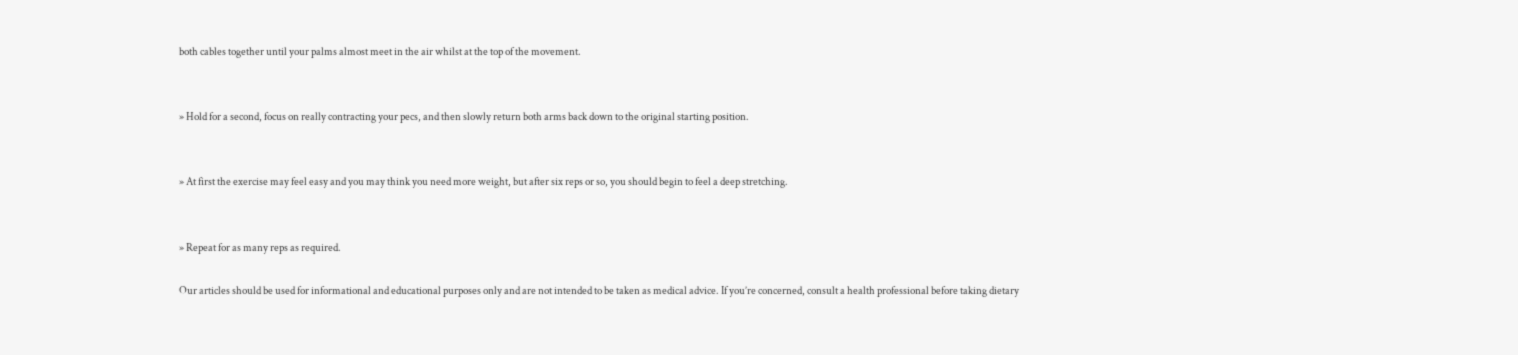both cables together until your palms almost meet in the air whilst at the top of the movement.


» Hold for a second, focus on really contracting your pecs, and then slowly return both arms back down to the original starting position.


» At first the exercise may feel easy and you may think you need more weight, but after six reps or so, you should begin to feel a deep stretching.


» Repeat for as many reps as required.

Our articles should be used for informational and educational purposes only and are not intended to be taken as medical advice. If you’re concerned, consult a health professional before taking dietary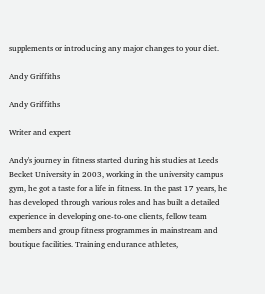supplements or introducing any major changes to your diet.

Andy Griffiths

Andy Griffiths

Writer and expert

Andy's journey in fitness started during his studies at Leeds Becket University in 2003, working in the university campus gym, he got a taste for a life in fitness. In the past 17 years, he has developed through various roles and has built a detailed experience in developing one-to-one clients, fellow team members and group fitness programmes in mainstream and boutique facilities. Training endurance athletes,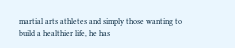martial arts athletes and simply those wanting to build a healthier life, he has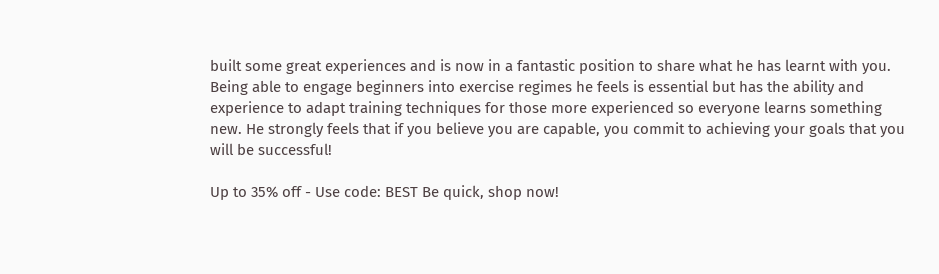built some great experiences and is now in a fantastic position to share what he has learnt with you. Being able to engage beginners into exercise regimes he feels is essential but has the ability and experience to adapt training techniques for those more experienced so everyone learns something new. He strongly feels that if you believe you are capable, you commit to achieving your goals that you will be successful!

Up to 35% off - Use code: BEST Be quick, shop now!